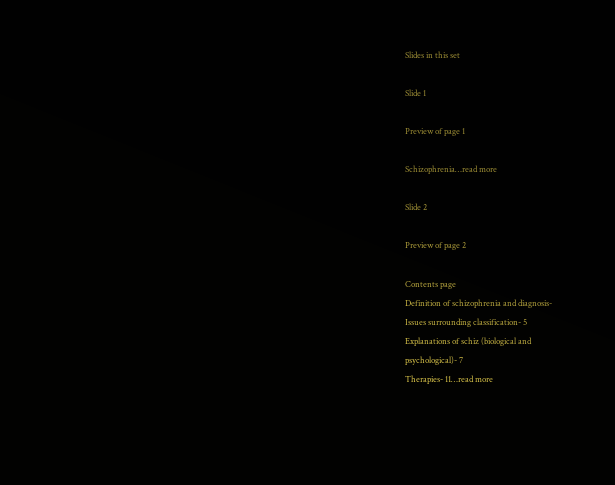Slides in this set

Slide 1

Preview of page 1

Schizophrenia…read more

Slide 2

Preview of page 2

Contents page
Definition of schizophrenia and diagnosis-
Issues surrounding classification- 5
Explanations of schiz (biological and
psychological)- 7
Therapies- 11…read more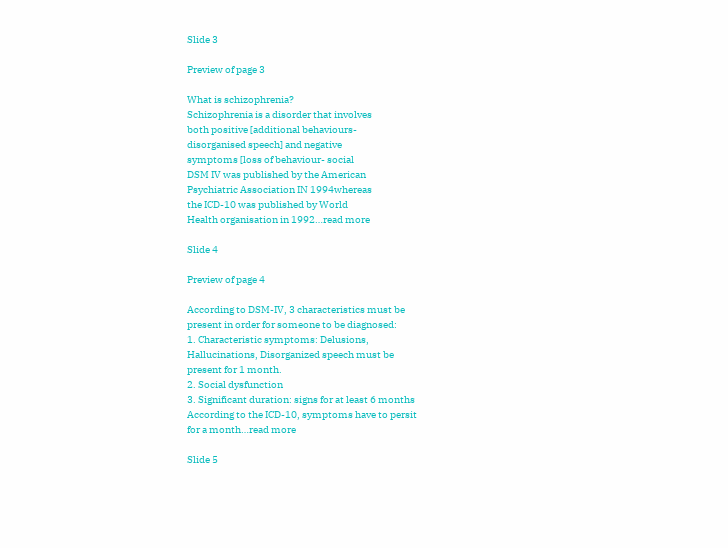Slide 3

Preview of page 3

What is schizophrenia?
Schizophrenia is a disorder that involves
both positive [additional behaviours-
disorganised speech] and negative
symptoms [loss of behaviour- social
DSM IV was published by the American
Psychiatric Association IN 1994whereas
the ICD-10 was published by World
Health organisation in 1992…read more

Slide 4

Preview of page 4

According to DSM-IV, 3 characteristics must be
present in order for someone to be diagnosed:
1. Characteristic symptoms: Delusions,
Hallucinations, Disorganized speech must be
present for 1 month.
2. Social dysfunction
3. Significant duration: signs for at least 6 months
According to the ICD-10, symptoms have to persit
for a month…read more

Slide 5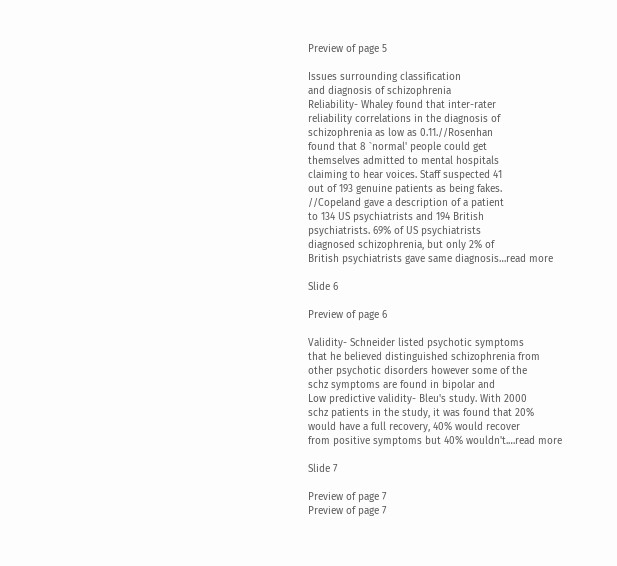Preview of page 5

Issues surrounding classification
and diagnosis of schizophrenia
Reliability- Whaley found that inter-rater
reliability correlations in the diagnosis of
schizophrenia as low as 0.11.//Rosenhan
found that 8 `normal' people could get
themselves admitted to mental hospitals
claiming to hear voices. Staff suspected 41
out of 193 genuine patients as being fakes.
//Copeland gave a description of a patient
to 134 US psychiatrists and 194 British
psychiatrists. 69% of US psychiatrists
diagnosed schizophrenia, but only 2% of
British psychiatrists gave same diagnosis…read more

Slide 6

Preview of page 6

Validity- Schneider listed psychotic symptoms
that he believed distinguished schizophrenia from
other psychotic disorders however some of the
schz symptoms are found in bipolar and
Low predictive validity- Bleu's study. With 2000
schz patients in the study, it was found that 20%
would have a full recovery, 40% would recover
from positive symptoms but 40% wouldn't.…read more

Slide 7

Preview of page 7
Preview of page 7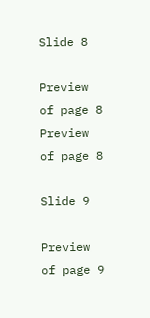Slide 8

Preview of page 8
Preview of page 8

Slide 9

Preview of page 9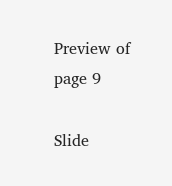Preview of page 9

Slide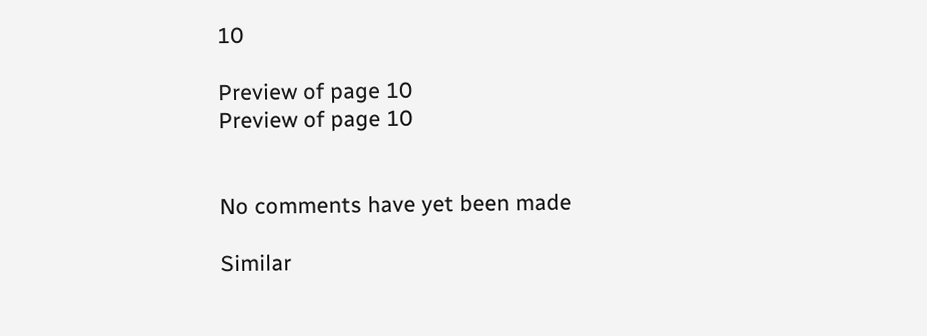10

Preview of page 10
Preview of page 10


No comments have yet been made

Similar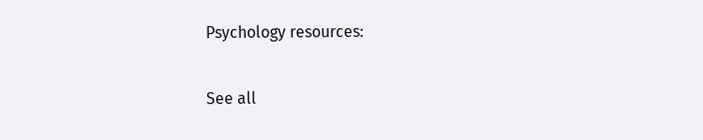Psychology resources:

See all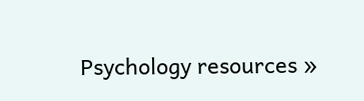Psychology resources »